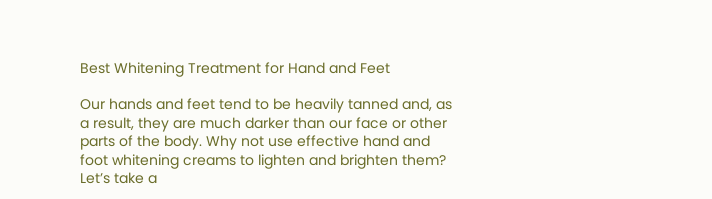Best Whitening Treatment for Hand and Feet

Our hands and feet tend to be heavily tanned and, as a result, they are much darker than our face or other parts of the body. Why not use effective hand and foot whitening creams to lighten and brighten them? Let’s take a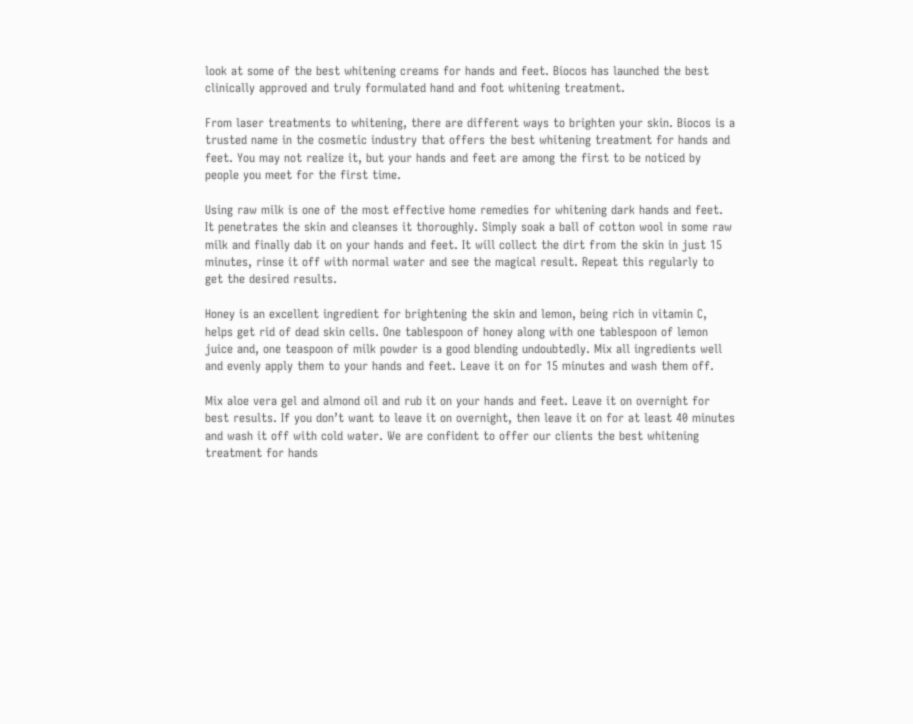look at some of the best whitening creams for hands and feet. Biocos has launched the best clinically approved and truly formulated hand and foot whitening treatment.

From laser treatments to whitening, there are different ways to brighten your skin. Biocos is a trusted name in the cosmetic industry that offers the best whitening treatment for hands and feet. You may not realize it, but your hands and feet are among the first to be noticed by people you meet for the first time.

Using raw milk is one of the most effective home remedies for whitening dark hands and feet. It penetrates the skin and cleanses it thoroughly. Simply soak a ball of cotton wool in some raw milk and finally dab it on your hands and feet. It will collect the dirt from the skin in just 15 minutes, rinse it off with normal water and see the magical result. Repeat this regularly to get the desired results.

Honey is an excellent ingredient for brightening the skin and lemon, being rich in vitamin C, helps get rid of dead skin cells. One tablespoon of honey along with one tablespoon of lemon juice and, one teaspoon of milk powder is a good blending undoubtedly. Mix all ingredients well and evenly apply them to your hands and feet. Leave it on for 15 minutes and wash them off.

Mix aloe vera gel and almond oil and rub it on your hands and feet. Leave it on overnight for best results. If you don’t want to leave it on overnight, then leave it on for at least 40 minutes and wash it off with cold water. We are confident to offer our clients the best whitening treatment for hands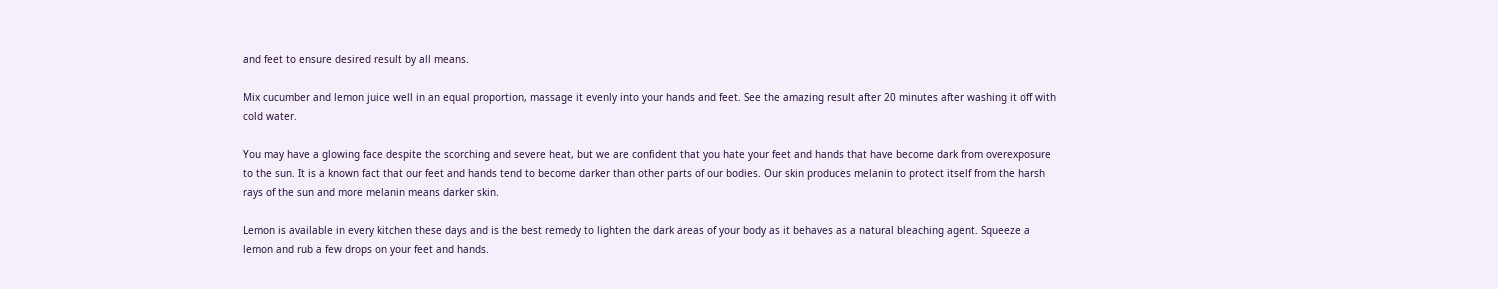and feet to ensure desired result by all means.

Mix cucumber and lemon juice well in an equal proportion, massage it evenly into your hands and feet. See the amazing result after 20 minutes after washing it off with cold water.

You may have a glowing face despite the scorching and severe heat, but we are confident that you hate your feet and hands that have become dark from overexposure to the sun. It is a known fact that our feet and hands tend to become darker than other parts of our bodies. Our skin produces melanin to protect itself from the harsh rays of the sun and more melanin means darker skin.

Lemon is available in every kitchen these days and is the best remedy to lighten the dark areas of your body as it behaves as a natural bleaching agent. Squeeze a lemon and rub a few drops on your feet and hands.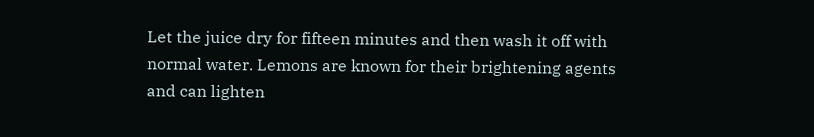Let the juice dry for fifteen minutes and then wash it off with normal water. Lemons are known for their brightening agents and can lighten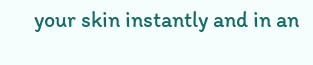your skin instantly and in an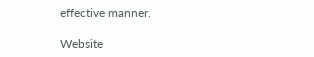effective manner.

Website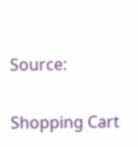Source:

Shopping Cart